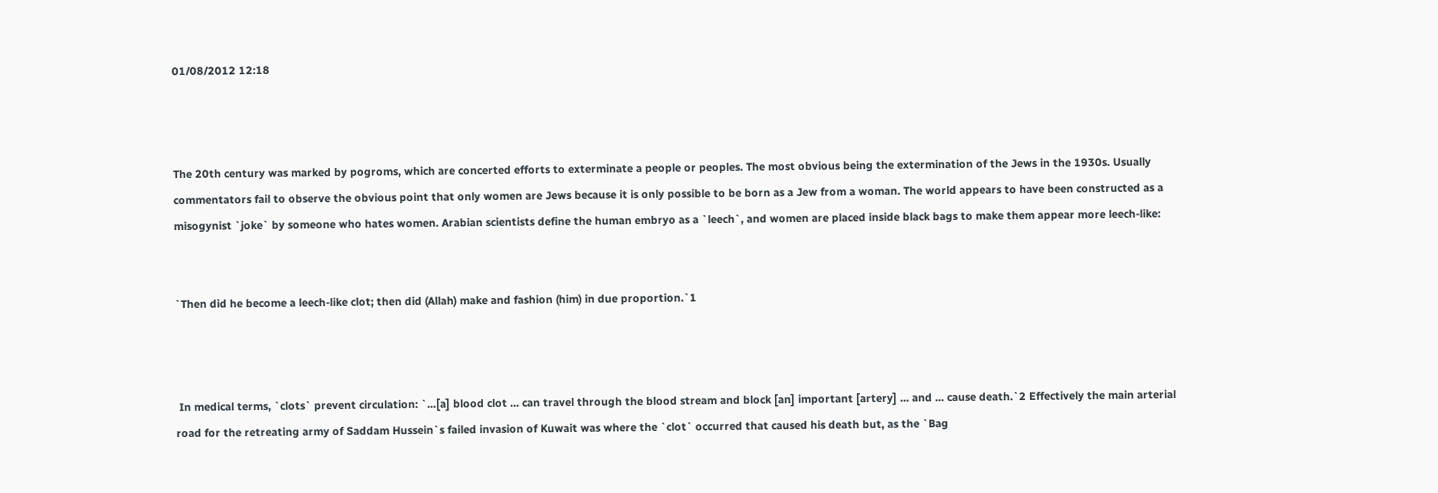01/08/2012 12:18



The 20th century was marked by pogroms, which are concerted efforts to exterminate a people or peoples. The most obvious being the extermination of the Jews in the 1930s. Usually commentators fail to observe the obvious point that only women are Jews because it is only possible to be born as a Jew from a woman. The world appears to have been constructed as a misogynist `joke` by someone who hates women. Arabian scientists define the human embryo as a `leech`, and women are placed inside black bags to make them appear more leech-like:


`Then did he become a leech-like clot; then did (Allah) make and fashion (him) in due proportion.`1



 In medical terms, `clots` prevent circulation: `...[a] blood clot ... can travel through the blood stream and block [an] important [artery] ... and ... cause death.`2 Effectively the main arterial road for the retreating army of Saddam Hussein`s failed invasion of Kuwait was where the `clot` occurred that caused his death but, as the `Bag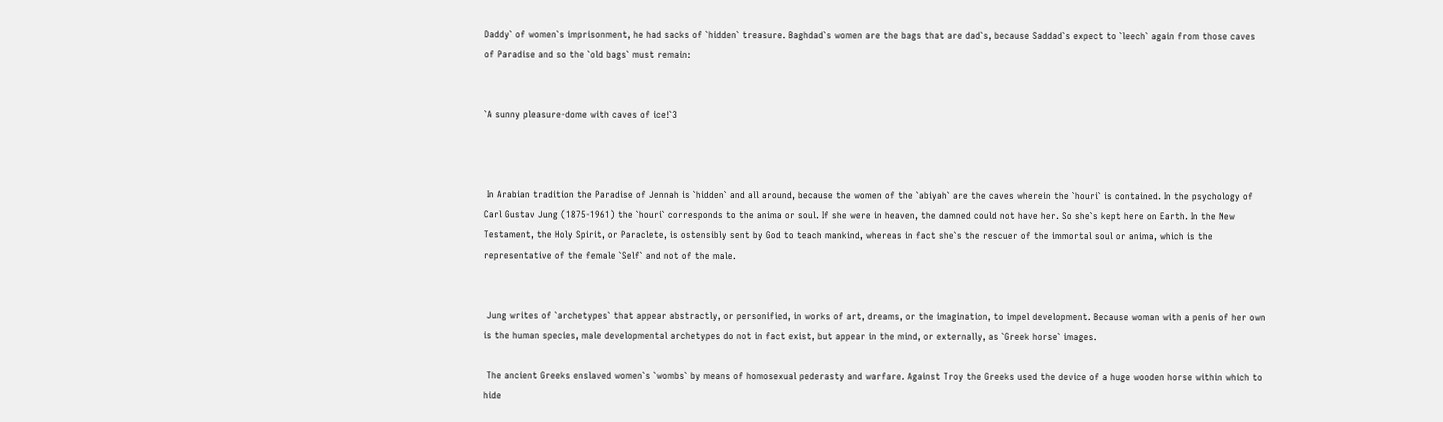Daddy` of women`s imprisonment, he had sacks of `hidden` treasure. Baghdad`s women are the bags that are dad`s, because Saddad`s expect to `leech` again from those caves of Paradise and so the `old bags` must remain:


`A sunny pleasure-dome with caves of ice!`3



 In Arabian tradition the Paradise of Jennah is `hidden` and all around, because the women of the `abiyah` are the caves wherein the `houri` is contained. In the psychology of Carl Gustav Jung (1875-1961) the `houri` corresponds to the anima or soul. If she were in heaven, the damned could not have her. So she`s kept here on Earth. In the New Testament, the Holy Spirit, or Paraclete, is ostensibly sent by God to teach mankind, whereas in fact she`s the rescuer of the immortal soul or anima, which is the representative of the female `Self` and not of the male.


 Jung writes of `archetypes` that appear abstractly, or personified, in works of art, dreams, or the imagination, to impel development. Because woman with a penis of her own is the human species, male developmental archetypes do not in fact exist, but appear in the mind, or externally, as `Greek horse` images.

 The ancient Greeks enslaved women`s `wombs` by means of homosexual pederasty and warfare. Against Troy the Greeks used the device of a huge wooden horse within which to hide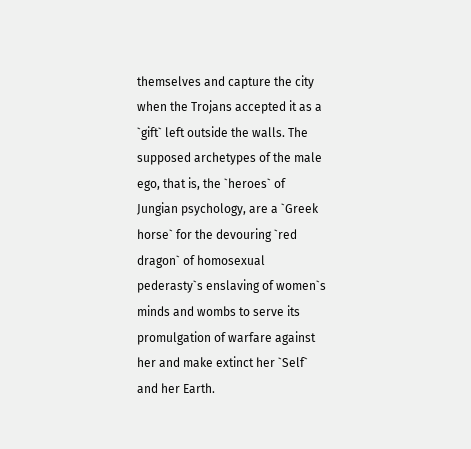themselves and capture the city when the Trojans accepted it as a `gift` left outside the walls. The supposed archetypes of the male ego, that is, the `heroes` of Jungian psychology, are a `Greek horse` for the devouring `red dragon` of homosexual pederasty`s enslaving of women`s minds and wombs to serve its promulgation of warfare against her and make extinct her `Self` and her Earth.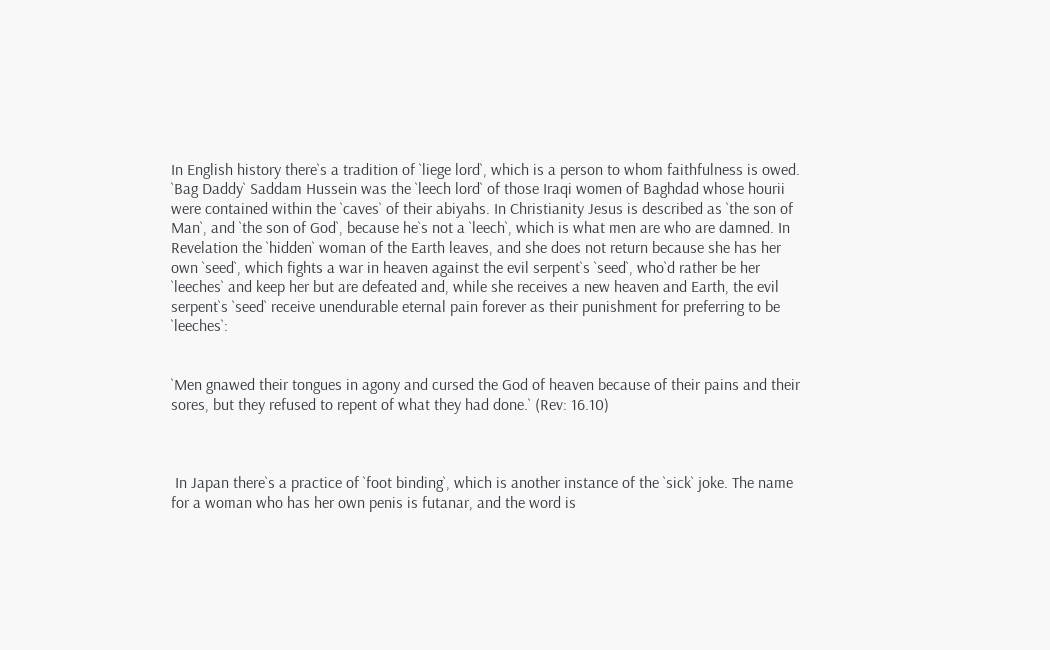In English history there`s a tradition of `liege lord`, which is a person to whom faithfulness is owed. `Bag Daddy` Saddam Hussein was the `leech lord` of those Iraqi women of Baghdad whose hourii were contained within the `caves` of their abiyahs. In Christianity Jesus is described as `the son of Man`, and `the son of God`, because he`s not a `leech`, which is what men are who are damned. In Revelation the `hidden` woman of the Earth leaves, and she does not return because she has her own `seed`, which fights a war in heaven against the evil serpent`s `seed`, who`d rather be her `leeches` and keep her but are defeated and, while she receives a new heaven and Earth, the evil serpent`s `seed` receive unendurable eternal pain forever as their punishment for preferring to be `leeches`:


`Men gnawed their tongues in agony and cursed the God of heaven because of their pains and their sores, but they refused to repent of what they had done.` (Rev: 16.10)



 In Japan there`s a practice of `foot binding`, which is another instance of the `sick` joke. The name for a woman who has her own penis is futanar, and the word is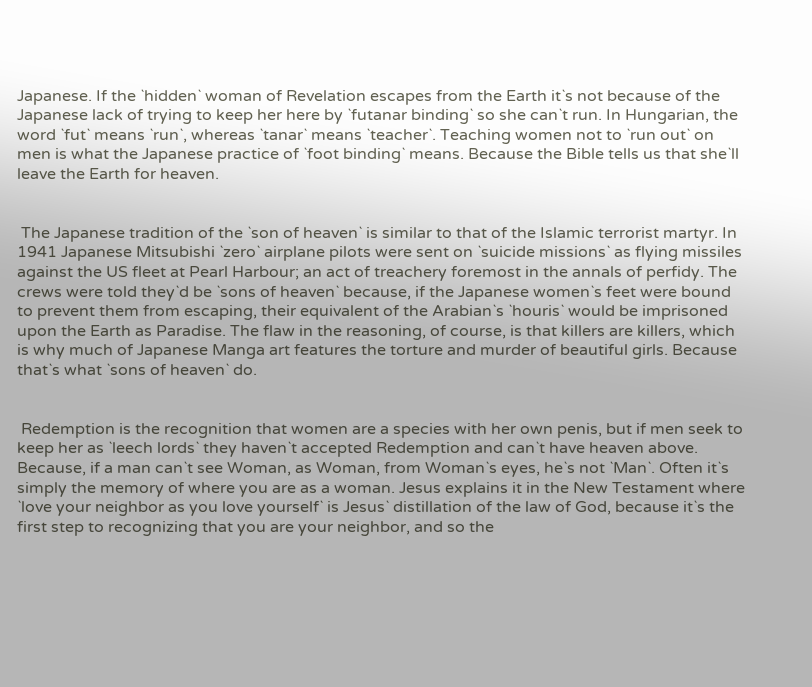Japanese. If the `hidden` woman of Revelation escapes from the Earth it`s not because of the Japanese lack of trying to keep her here by `futanar binding` so she can`t run. In Hungarian, the word `fut` means `run`, whereas `tanar` means `teacher`. Teaching women not to `run out` on men is what the Japanese practice of `foot binding` means. Because the Bible tells us that she`ll leave the Earth for heaven.


 The Japanese tradition of the `son of heaven` is similar to that of the Islamic terrorist martyr. In 1941 Japanese Mitsubishi `zero` airplane pilots were sent on `suicide missions` as flying missiles against the US fleet at Pearl Harbour; an act of treachery foremost in the annals of perfidy. The crews were told they`d be `sons of heaven` because, if the Japanese women`s feet were bound to prevent them from escaping, their equivalent of the Arabian`s `houris` would be imprisoned upon the Earth as Paradise. The flaw in the reasoning, of course, is that killers are killers, which is why much of Japanese Manga art features the torture and murder of beautiful girls. Because that`s what `sons of heaven` do.


 Redemption is the recognition that women are a species with her own penis, but if men seek to keep her as `leech lords` they haven`t accepted Redemption and can`t have heaven above. Because, if a man can`t see Woman, as Woman, from Woman`s eyes, he`s not `Man`. Often it`s simply the memory of where you are as a woman. Jesus explains it in the New Testament where `love your neighbor as you love yourself` is Jesus` distillation of the law of God, because it`s the first step to recognizing that you are your neighbor, and so the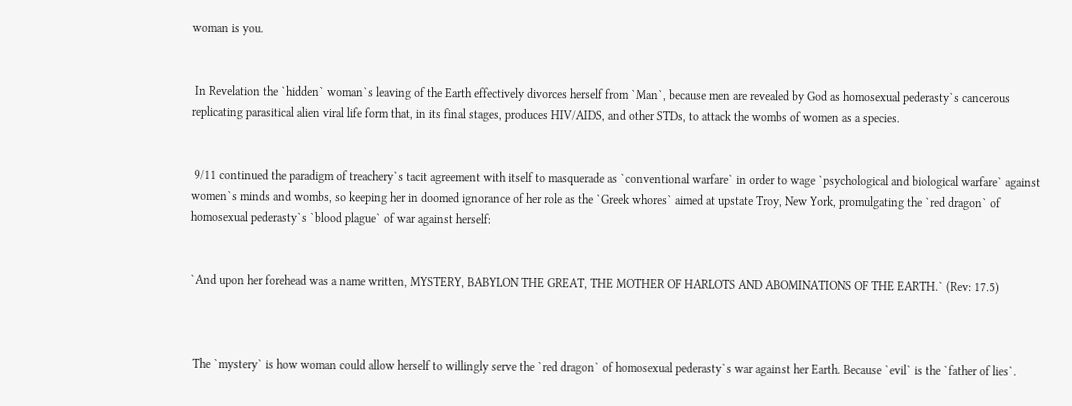woman is you.


 In Revelation the `hidden` woman`s leaving of the Earth effectively divorces herself from `Man`, because men are revealed by God as homosexual pederasty`s cancerous replicating parasitical alien viral life form that, in its final stages, produces HIV/AIDS, and other STDs, to attack the wombs of women as a species.


 9/11 continued the paradigm of treachery`s tacit agreement with itself to masquerade as `conventional warfare` in order to wage `psychological and biological warfare` against women`s minds and wombs, so keeping her in doomed ignorance of her role as the `Greek whores` aimed at upstate Troy, New York, promulgating the `red dragon` of homosexual pederasty`s `blood plague` of war against herself:


`And upon her forehead was a name written, MYSTERY, BABYLON THE GREAT, THE MOTHER OF HARLOTS AND ABOMINATIONS OF THE EARTH.` (Rev: 17.5)



 The `mystery` is how woman could allow herself to willingly serve the `red dragon` of homosexual pederasty`s war against her Earth. Because `evil` is the `father of lies`.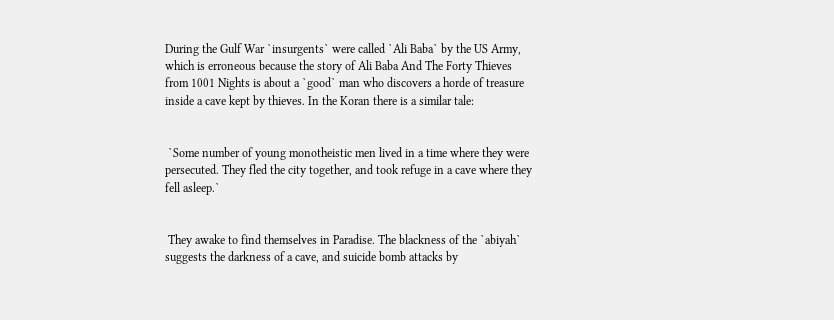During the Gulf War `insurgents` were called `Ali Baba` by the US Army, which is erroneous because the story of Ali Baba And The Forty Thieves from 1001 Nights is about a `good` man who discovers a horde of treasure inside a cave kept by thieves. In the Koran there is a similar tale:


 `Some number of young monotheistic men lived in a time where they were persecuted. They fled the city together, and took refuge in a cave where they fell asleep.`


 They awake to find themselves in Paradise. The blackness of the `abiyah` suggests the darkness of a cave, and suicide bomb attacks by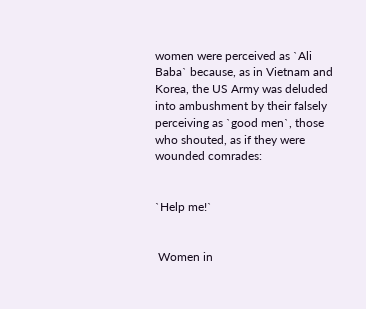women were perceived as `Ali Baba` because, as in Vietnam and Korea, the US Army was deluded into ambushment by their falsely perceiving as `good men`, those who shouted, as if they were wounded comrades:


`Help me!`


 Women in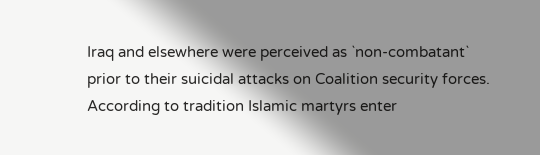Iraq and elsewhere were perceived as `non-combatant` prior to their suicidal attacks on Coalition security forces. According to tradition Islamic martyrs enter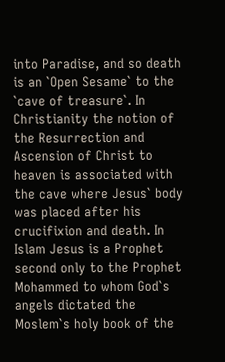into Paradise, and so death is an `Open Sesame` to the `cave of treasure`. In Christianity the notion of the Resurrection and Ascension of Christ to heaven is associated with the cave where Jesus` body was placed after his crucifixion and death. In Islam Jesus is a Prophet second only to the Prophet Mohammed to whom God`s angels dictated the Moslem`s holy book of the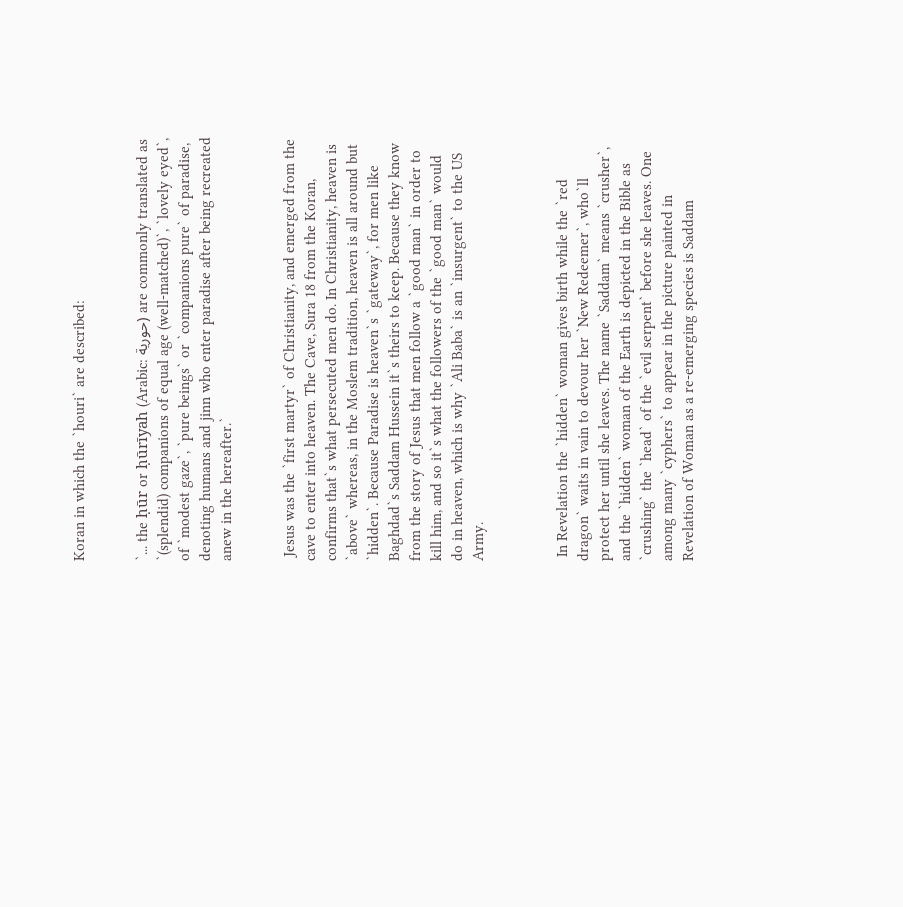Koran in which the `houri` are described:


`... the ḥūr or ḥūrīyah (Arabic: حورية) are commonly translated as `(splendid) companions of equal age (well-matched)`, `lovely eyed`, of `modest gaze`, `pure beings` or `companions pure` of paradise, denoting humans and jinn who enter paradise after being recreated anew in the hereafter.`


 Jesus was the `first martyr` of Christianity, and emerged from the cave to enter into heaven. The Cave, Sura 18 from the Koran, confirms that`s what persecuted men do. In Christianity, heaven is `above` whereas, in the Moslem tradition, heaven is all around but `hidden`. Because Paradise is heaven`s `gateway`, for men like Baghdad`s Saddam Hussein it`s theirs to keep. Because they know from the story of Jesus that men follow a `good man` in order to kill him, and so it`s what the followers of the `good man` would do in heaven, which is why `Ali Baba` is an `insurgent` to the US Army.



 In Revelation the `hidden` woman gives birth while the `red dragon` waits in vain to devour her `New Redeemer`, who`ll protect her until she leaves. The name `Saddam` means `crusher`, and the `hidden` woman of the Earth is depicted in the Bible as `crushing` the `head` of the `evil serpent` before she leaves. One among many `cyphers` to appear in the picture painted in Revelation of Woman as a re-emerging species is Saddam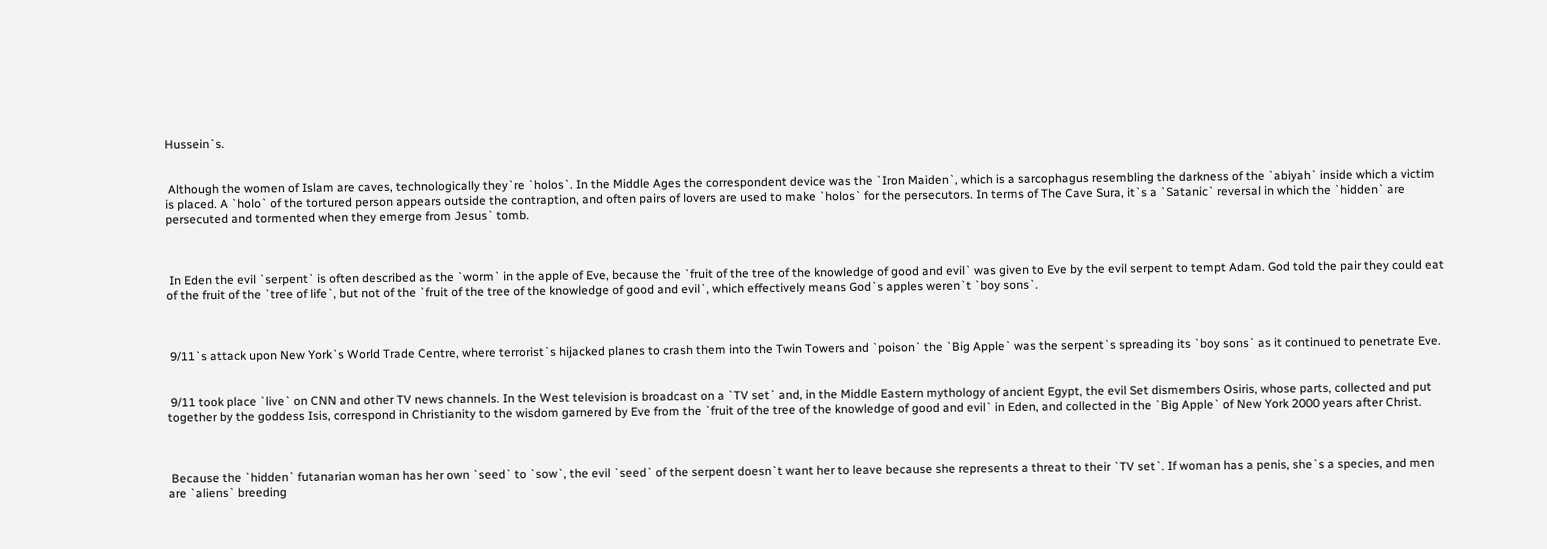Hussein`s.


 Although the women of Islam are caves, technologically they`re `holos`. In the Middle Ages the correspondent device was the `Iron Maiden`, which is a sarcophagus resembling the darkness of the `abiyah` inside which a victim is placed. A `holo` of the tortured person appears outside the contraption, and often pairs of lovers are used to make `holos` for the persecutors. In terms of The Cave Sura, it`s a `Satanic` reversal in which the `hidden` are persecuted and tormented when they emerge from Jesus` tomb.



 In Eden the evil `serpent` is often described as the `worm` in the apple of Eve, because the `fruit of the tree of the knowledge of good and evil` was given to Eve by the evil serpent to tempt Adam. God told the pair they could eat of the fruit of the `tree of life`, but not of the `fruit of the tree of the knowledge of good and evil`, which effectively means God`s apples weren`t `boy sons`.



 9/11`s attack upon New York`s World Trade Centre, where terrorist`s hijacked planes to crash them into the Twin Towers and `poison` the `Big Apple` was the serpent`s spreading its `boy sons` as it continued to penetrate Eve.


 9/11 took place `live` on CNN and other TV news channels. In the West television is broadcast on a `TV set` and, in the Middle Eastern mythology of ancient Egypt, the evil Set dismembers Osiris, whose parts, collected and put together by the goddess Isis, correspond in Christianity to the wisdom garnered by Eve from the `fruit of the tree of the knowledge of good and evil` in Eden, and collected in the `Big Apple` of New York 2000 years after Christ.



 Because the `hidden` futanarian woman has her own `seed` to `sow`, the evil `seed` of the serpent doesn`t want her to leave because she represents a threat to their `TV set`. If woman has a penis, she`s a species, and men are `aliens` breeding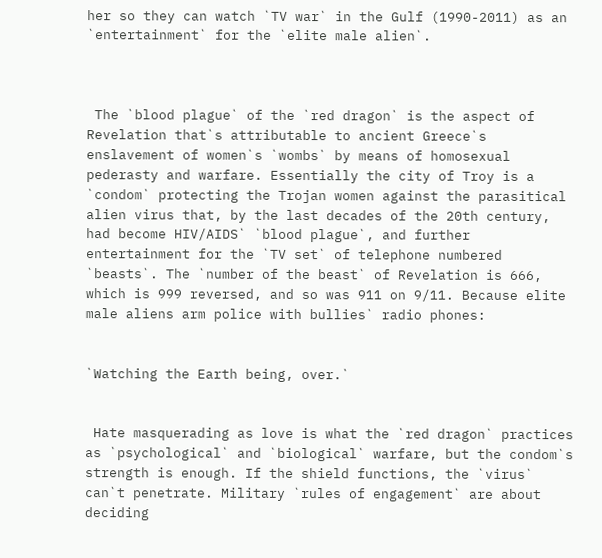her so they can watch `TV war` in the Gulf (1990-2011) as an `entertainment` for the `elite male alien`.



 The `blood plague` of the `red dragon` is the aspect of Revelation that`s attributable to ancient Greece`s enslavement of women`s `wombs` by means of homosexual pederasty and warfare. Essentially the city of Troy is a `condom` protecting the Trojan women against the parasitical alien virus that, by the last decades of the 20th century, had become HIV/AIDS` `blood plague`, and further entertainment for the `TV set` of telephone numbered `beasts`. The `number of the beast` of Revelation is 666, which is 999 reversed, and so was 911 on 9/11. Because elite male aliens arm police with bullies` radio phones:


`Watching the Earth being, over.`


 Hate masquerading as love is what the `red dragon` practices as `psychological` and `biological` warfare, but the condom`s strength is enough. If the shield functions, the `virus` can`t penetrate. Military `rules of engagement` are about deciding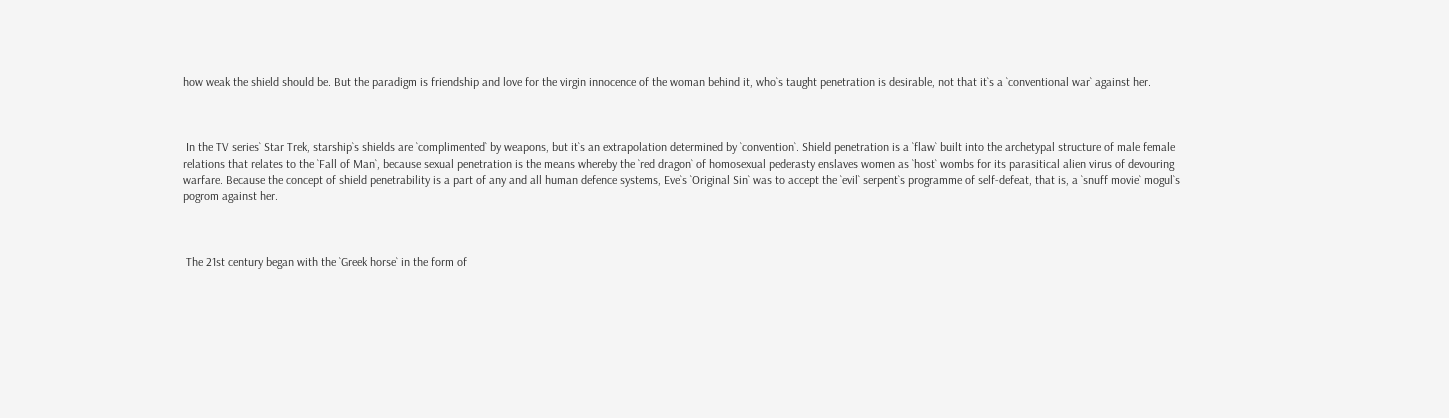how weak the shield should be. But the paradigm is friendship and love for the virgin innocence of the woman behind it, who`s taught penetration is desirable, not that it`s a `conventional war` against her.



 In the TV series` Star Trek, starship`s shields are `complimented` by weapons, but it`s an extrapolation determined by `convention`. Shield penetration is a `flaw` built into the archetypal structure of male female relations that relates to the `Fall of Man`, because sexual penetration is the means whereby the `red dragon` of homosexual pederasty enslaves women as `host` wombs for its parasitical alien virus of devouring warfare. Because the concept of shield penetrability is a part of any and all human defence systems, Eve`s `Original Sin` was to accept the `evil` serpent`s programme of self-defeat, that is, a `snuff movie` mogul`s pogrom against her.



 The 21st century began with the `Greek horse` in the form of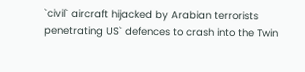`civil` aircraft hijacked by Arabian terrorists penetrating US` defences to crash into the Twin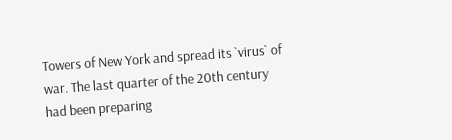Towers of New York and spread its `virus` of war. The last quarter of the 20th century had been preparing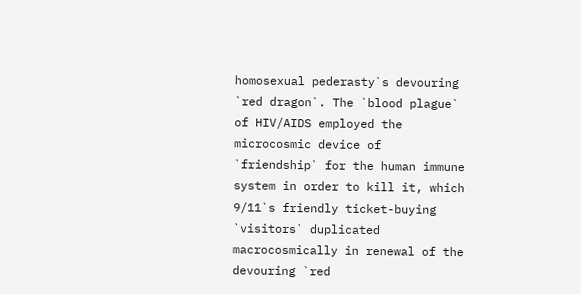homosexual pederasty`s devouring `red dragon`. The `blood plague` of HIV/AIDS employed the microcosmic device of `friendship` for the human immune system in order to kill it, which 9/11`s friendly ticket-buying `visitors` duplicated macrocosmically in renewal of the devouring `red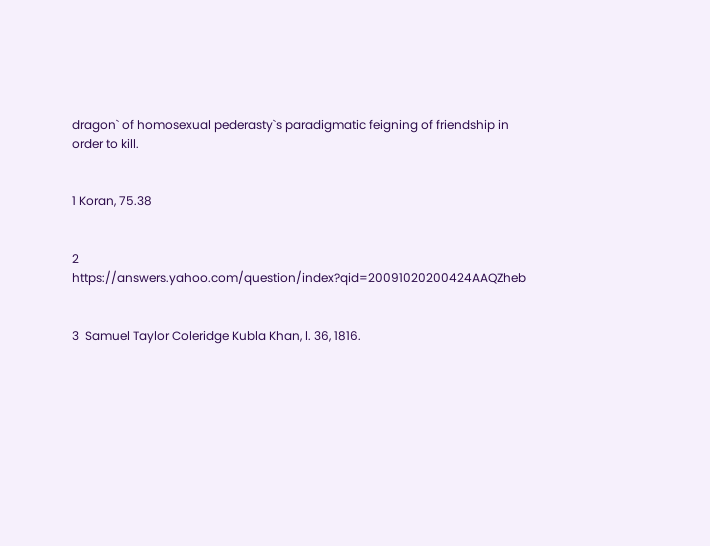dragon` of homosexual pederasty`s paradigmatic feigning of friendship in order to kill.


1 Koran, 75.38


2 https://answers.yahoo.com/question/index?qid=20091020200424AAQZheb


3  Samuel Taylor Coleridge Kubla Khan, l. 36, 1816.